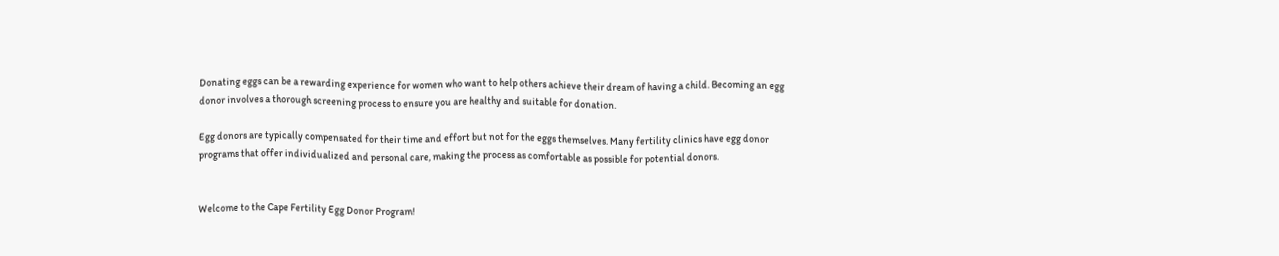Donating eggs can be a rewarding experience for women who want to help others achieve their dream of having a child. Becoming an egg donor involves a thorough screening process to ensure you are healthy and suitable for donation.

Egg donors are typically compensated for their time and effort but not for the eggs themselves. Many fertility clinics have egg donor programs that offer individualized and personal care, making the process as comfortable as possible for potential donors.


Welcome to the Cape Fertility Egg Donor Program!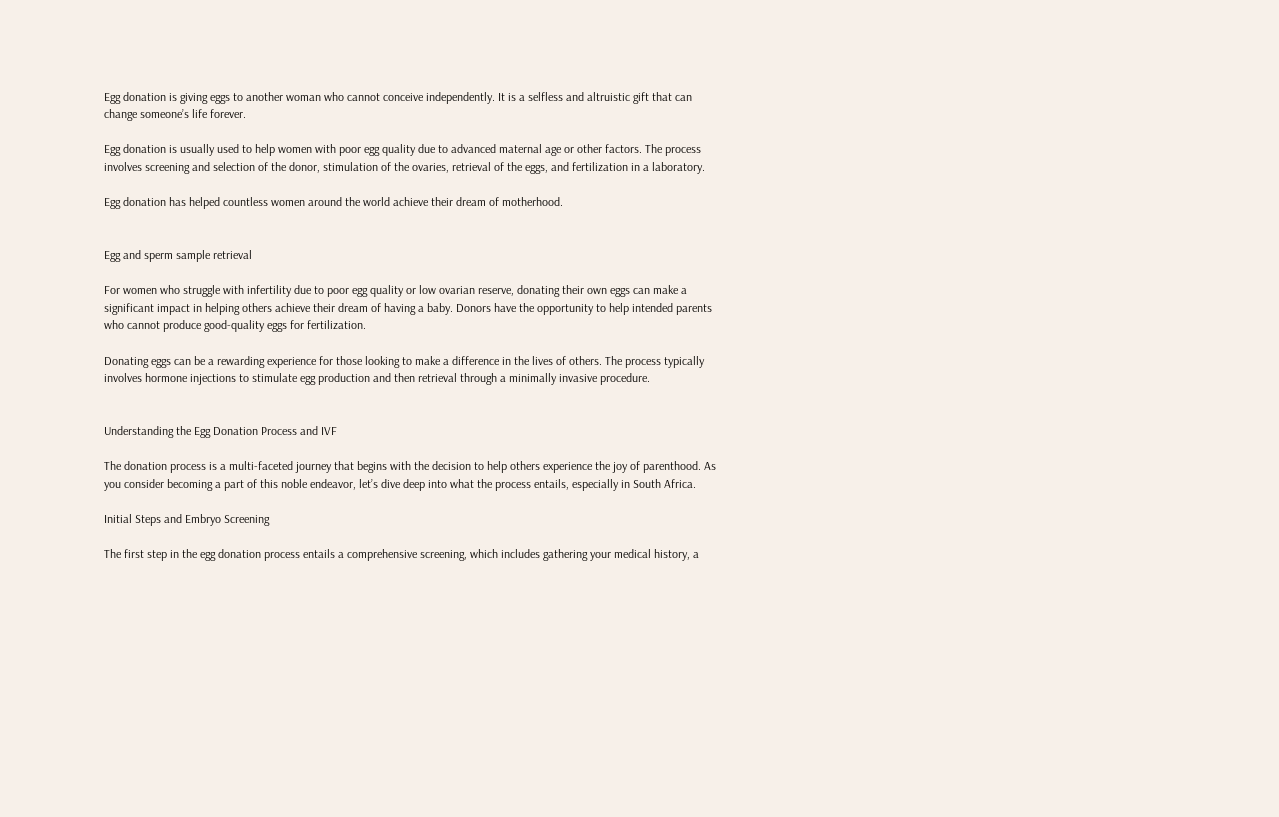Egg donation is giving eggs to another woman who cannot conceive independently. It is a selfless and altruistic gift that can change someone’s life forever.

Egg donation is usually used to help women with poor egg quality due to advanced maternal age or other factors. The process involves screening and selection of the donor, stimulation of the ovaries, retrieval of the eggs, and fertilization in a laboratory.

Egg donation has helped countless women around the world achieve their dream of motherhood.


Egg and sperm sample retrieval

For women who struggle with infertility due to poor egg quality or low ovarian reserve, donating their own eggs can make a significant impact in helping others achieve their dream of having a baby. Donors have the opportunity to help intended parents who cannot produce good-quality eggs for fertilization.

Donating eggs can be a rewarding experience for those looking to make a difference in the lives of others. The process typically involves hormone injections to stimulate egg production and then retrieval through a minimally invasive procedure.


Understanding the Egg Donation Process and IVF

The donation process is a multi-faceted journey that begins with the decision to help others experience the joy of parenthood. As you consider becoming a part of this noble endeavor, let’s dive deep into what the process entails, especially in South Africa.

Initial Steps and Embryo Screening

The first step in the egg donation process entails a comprehensive screening, which includes gathering your medical history, a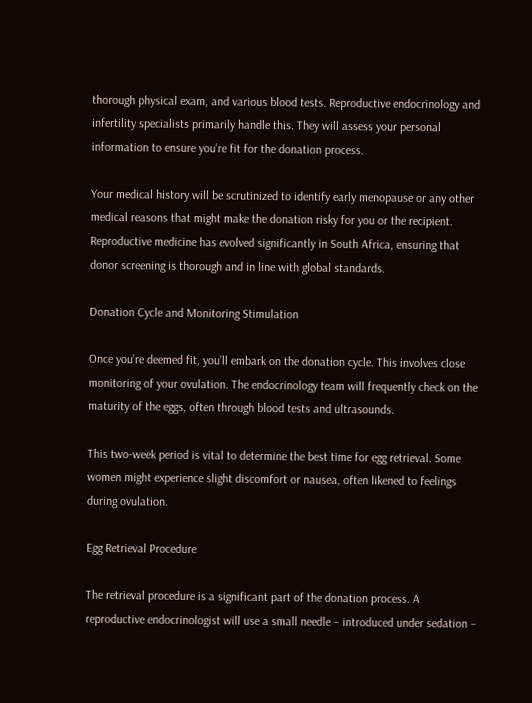thorough physical exam, and various blood tests. Reproductive endocrinology and infertility specialists primarily handle this. They will assess your personal information to ensure you’re fit for the donation process.

Your medical history will be scrutinized to identify early menopause or any other medical reasons that might make the donation risky for you or the recipient. Reproductive medicine has evolved significantly in South Africa, ensuring that donor screening is thorough and in line with global standards.

Donation Cycle and Monitoring Stimulation

Once you’re deemed fit, you’ll embark on the donation cycle. This involves close monitoring of your ovulation. The endocrinology team will frequently check on the maturity of the eggs, often through blood tests and ultrasounds.

This two-week period is vital to determine the best time for egg retrieval. Some women might experience slight discomfort or nausea, often likened to feelings during ovulation.

Egg Retrieval Procedure

The retrieval procedure is a significant part of the donation process. A reproductive endocrinologist will use a small needle – introduced under sedation –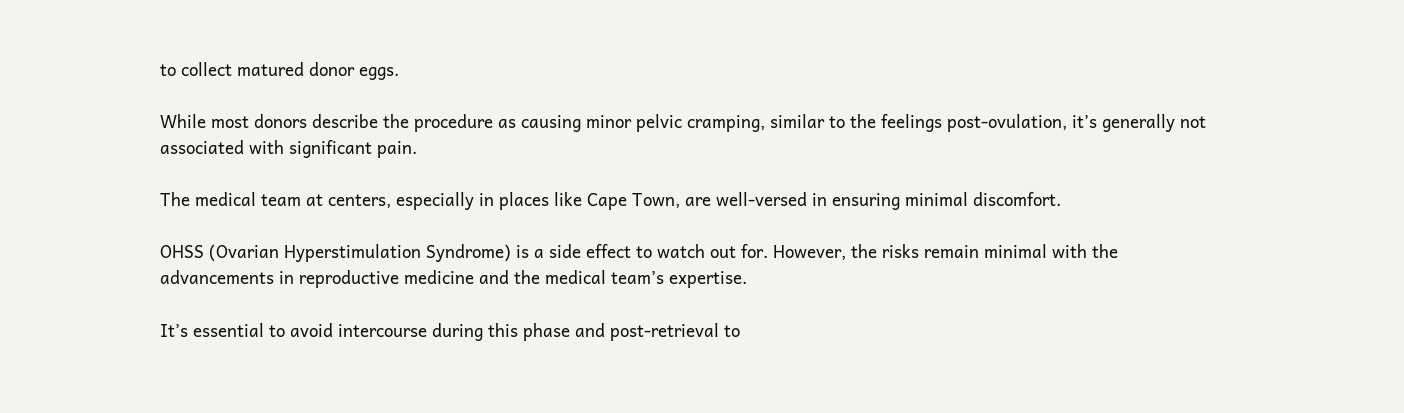to collect matured donor eggs.

While most donors describe the procedure as causing minor pelvic cramping, similar to the feelings post-ovulation, it’s generally not associated with significant pain.

The medical team at centers, especially in places like Cape Town, are well-versed in ensuring minimal discomfort.

OHSS (Ovarian Hyperstimulation Syndrome) is a side effect to watch out for. However, the risks remain minimal with the advancements in reproductive medicine and the medical team’s expertise.

It’s essential to avoid intercourse during this phase and post-retrieval to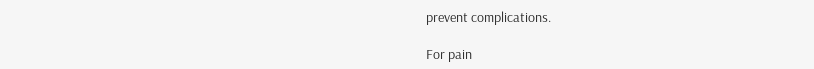prevent complications.

For pain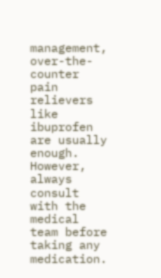management, over-the-counter pain relievers like ibuprofen are usually enough. However, always consult with the medical team before taking any medication.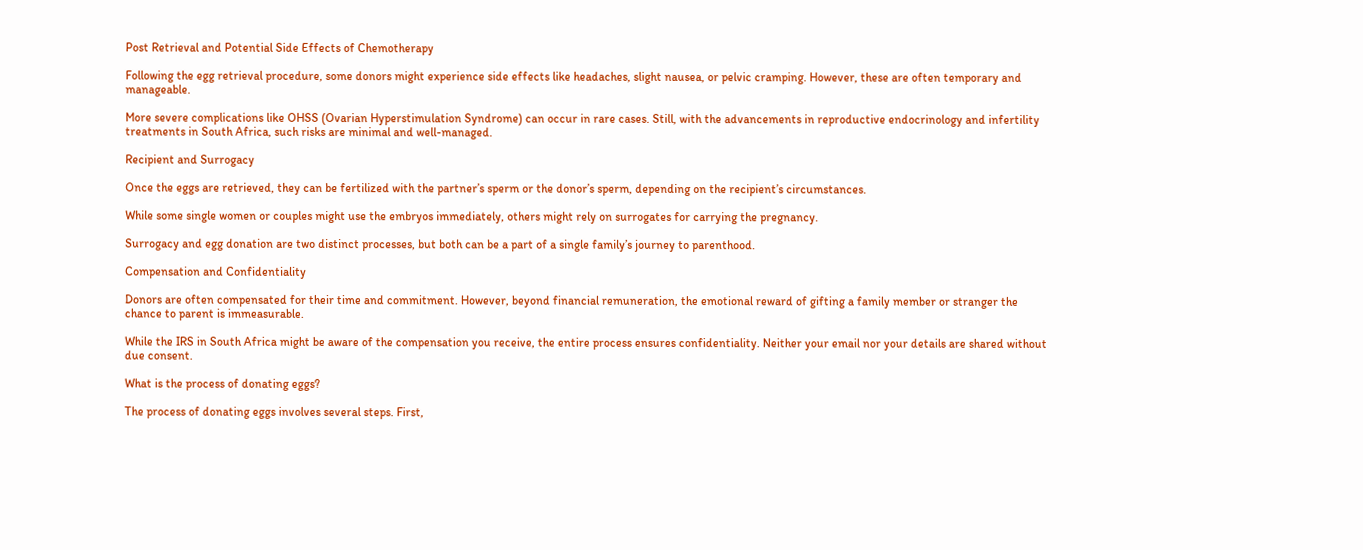Post Retrieval and Potential Side Effects of Chemotherapy

Following the egg retrieval procedure, some donors might experience side effects like headaches, slight nausea, or pelvic cramping. However, these are often temporary and manageable.

More severe complications like OHSS (Ovarian Hyperstimulation Syndrome) can occur in rare cases. Still, with the advancements in reproductive endocrinology and infertility treatments in South Africa, such risks are minimal and well-managed.

Recipient and Surrogacy

Once the eggs are retrieved, they can be fertilized with the partner’s sperm or the donor’s sperm, depending on the recipient’s circumstances.

While some single women or couples might use the embryos immediately, others might rely on surrogates for carrying the pregnancy.

Surrogacy and egg donation are two distinct processes, but both can be a part of a single family’s journey to parenthood.

Compensation and Confidentiality

Donors are often compensated for their time and commitment. However, beyond financial remuneration, the emotional reward of gifting a family member or stranger the chance to parent is immeasurable.

While the IRS in South Africa might be aware of the compensation you receive, the entire process ensures confidentiality. Neither your email nor your details are shared without due consent.

What is the process of donating eggs?

The process of donating eggs involves several steps. First,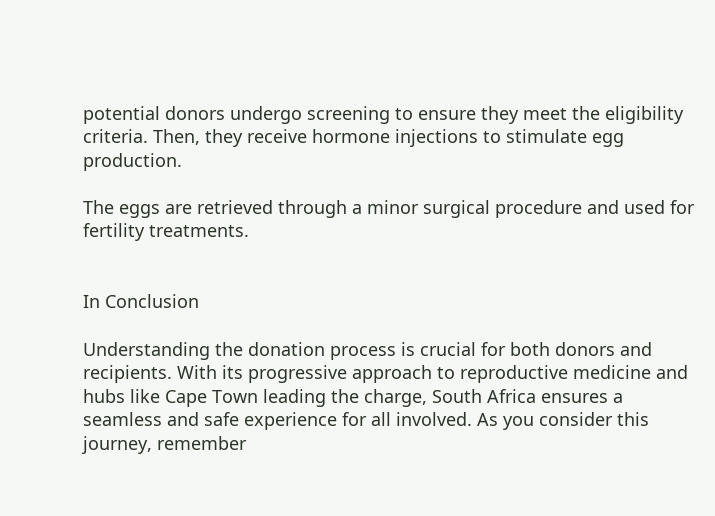potential donors undergo screening to ensure they meet the eligibility criteria. Then, they receive hormone injections to stimulate egg production.

The eggs are retrieved through a minor surgical procedure and used for fertility treatments.


In Conclusion

Understanding the donation process is crucial for both donors and recipients. With its progressive approach to reproductive medicine and hubs like Cape Town leading the charge, South Africa ensures a seamless and safe experience for all involved. As you consider this journey, remember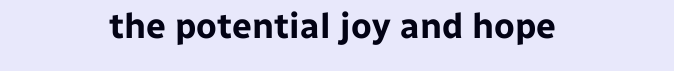the potential joy and hope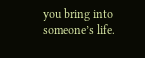you bring into someone’s life.